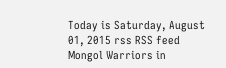Today is Saturday, August 01, 2015 rss RSS feed
Mongol Warriors in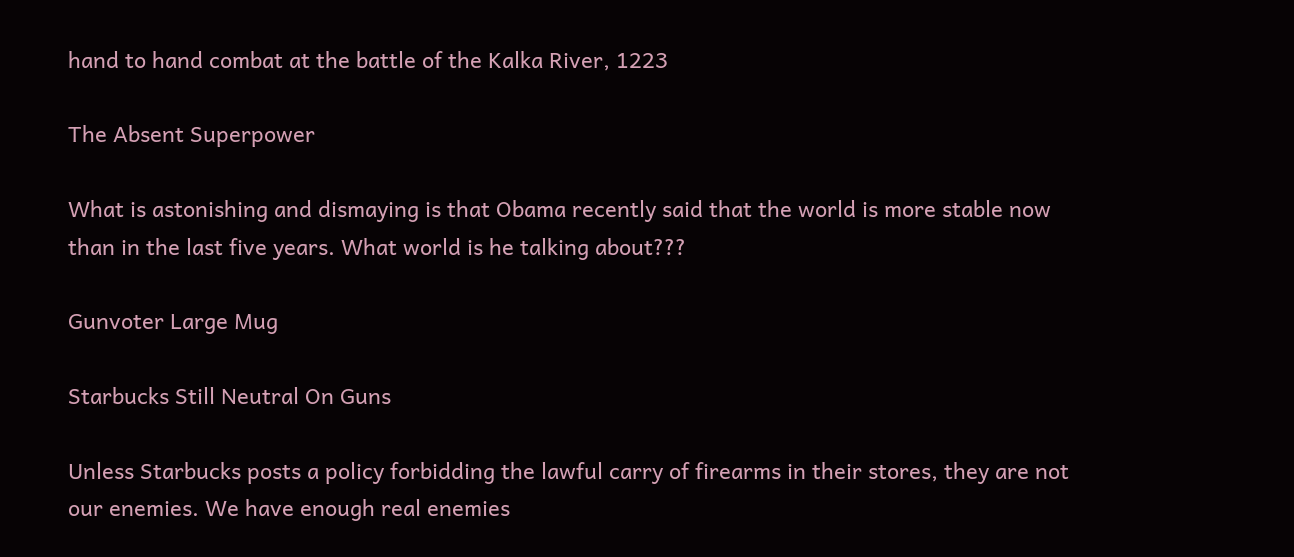hand to hand combat at the battle of the Kalka River, 1223

The Absent Superpower

What is astonishing and dismaying is that Obama recently said that the world is more stable now than in the last five years. What world is he talking about???

Gunvoter Large Mug

Starbucks Still Neutral On Guns

Unless Starbucks posts a policy forbidding the lawful carry of firearms in their stores, they are not our enemies. We have enough real enemies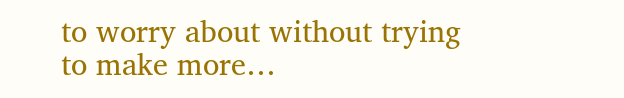to worry about without trying to make more…